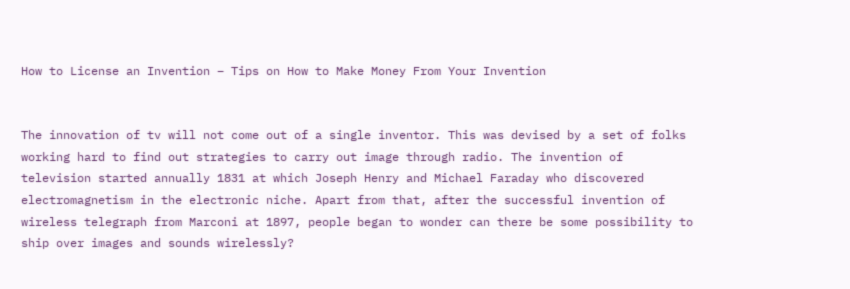How to License an Invention – Tips on How to Make Money From Your Invention


The innovation of tv will not come out of a single inventor. This was devised by a set of folks working hard to find out strategies to carry out image through radio. The invention of television started annually 1831 at which Joseph Henry and Michael Faraday who discovered electromagnetism in the electronic niche. Apart from that, after the successful invention of wireless telegraph from Marconi at 1897, people began to wonder can there be some possibility to ship over images and sounds wirelessly?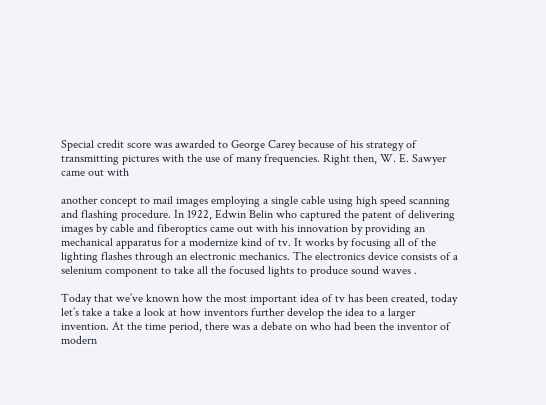Special credit score was awarded to George Carey because of his strategy of transmitting pictures with the use of many frequencies. Right then, W. E. Sawyer came out with

another concept to mail images employing a single cable using high speed scanning and flashing procedure. In 1922, Edwin Belin who captured the patent of delivering images by cable and fiberoptics came out with his innovation by providing an mechanical apparatus for a modernize kind of tv. It works by focusing all of the lighting flashes through an electronic mechanics. The electronics device consists of a selenium component to take all the focused lights to produce sound waves .

Today that we’ve known how the most important idea of tv has been created, today let’s take a take a look at how inventors further develop the idea to a larger invention. At the time period, there was a debate on who had been the inventor of modern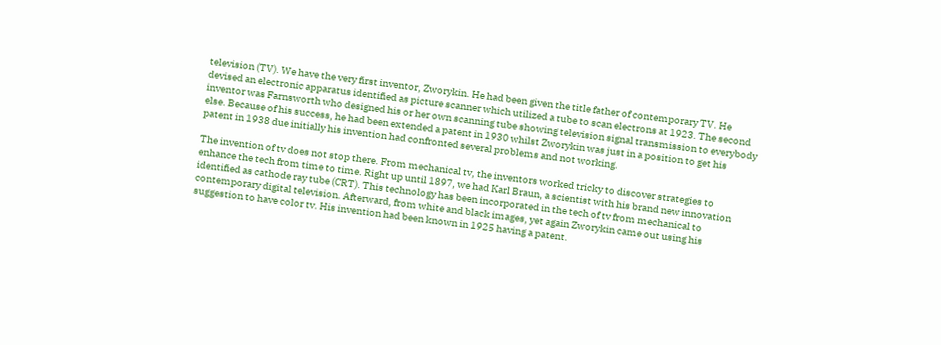television (TV). We have the very first inventor, Zworykin. He had been given the title father of contemporary TV. He devised an electronic apparatus identified as picture scanner which utilized a tube to scan electrons at 1923. The second inventor was Farnsworth who designed his or her own scanning tube showing television signal transmission to everybody else. Because of his success, he had been extended a patent in 1930 whilst Zworykin was just in a position to get his patent in 1938 due initially his invention had confronted several problems and not working.

The invention of tv does not stop there. From mechanical tv, the inventors worked tricky to discover strategies to enhance the tech from time to time. Right up until 1897, we had Karl Braun, a scientist with his brand new innovation identified as cathode ray tube (CRT). This technology has been incorporated in the tech of tv from mechanical to contemporary digital television. Afterward, from white and black images, yet again Zworykin came out using his suggestion to have color tv. His invention had been known in 1925 having a patent.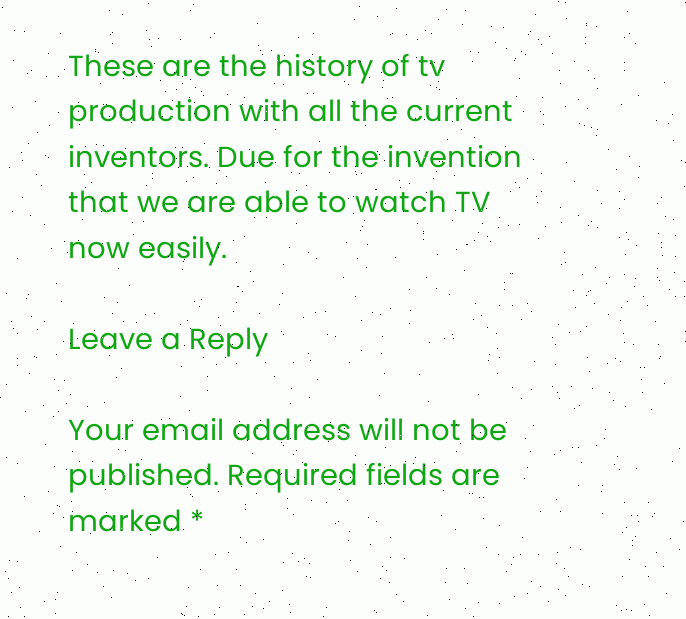These are the history of tv production with all the current inventors. Due for the invention that we are able to watch TV now easily.

Leave a Reply

Your email address will not be published. Required fields are marked *